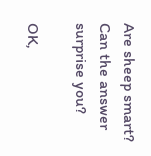Are sheep smart? Can the answer surprise you?

OK,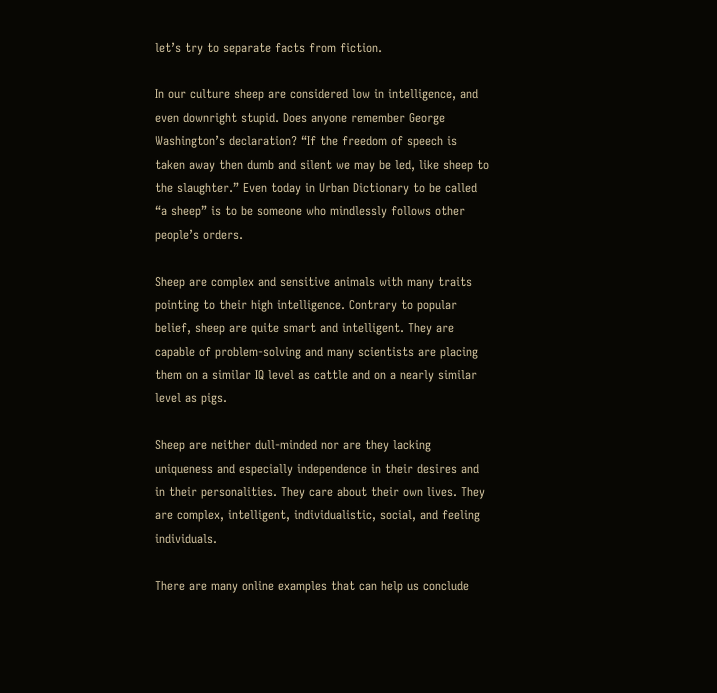let’s try to separate facts from fiction.

In our culture sheep are considered low in intelligence, and even downright stupid. Does anyone remember George Washington’s declaration? “If the freedom of speech is taken away then dumb and silent we may be led, like sheep to the slaughter.” Even today in Urban Dictionary to be called “a sheep” is to be someone who mindlessly follows other people’s orders.

Sheep are complex and sensitive animals with many traits pointing to their high intelligence. Contrary to popular belief, sheep are quite smart and intelligent. They are capable of problem-solving and many scientists are placing them on a similar IQ level as cattle and on a nearly similar level as pigs.

Sheep are neither dull-minded nor are they lacking uniqueness and especially independence in their desires and in their personalities. They care about their own lives. They are complex, intelligent, individualistic, social, and feeling individuals.

There are many online examples that can help us conclude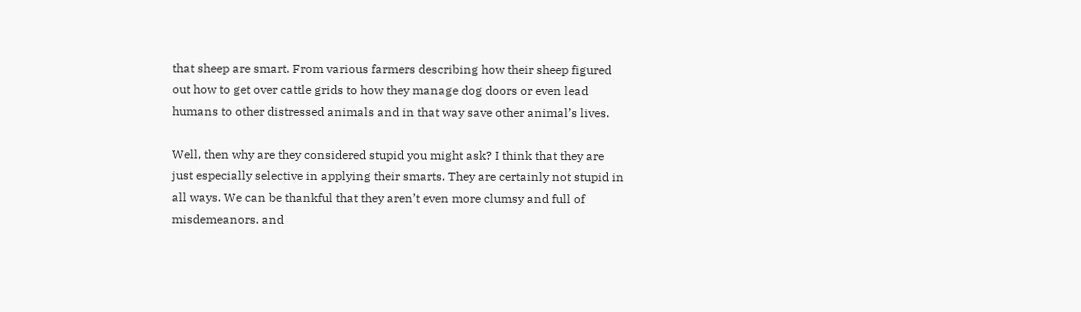that sheep are smart. From various farmers describing how their sheep figured out how to get over cattle grids to how they manage dog doors or even lead humans to other distressed animals and in that way save other animal’s lives.

Well, then why are they considered stupid you might ask? I think that they are just especially selective in applying their smarts. They are certainly not stupid in all ways. We can be thankful that they aren’t even more clumsy and full of misdemeanors. and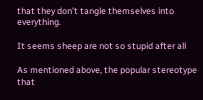that they don’t tangle themselves into everything.

It seems sheep are not so stupid after all

As mentioned above, the popular stereotype that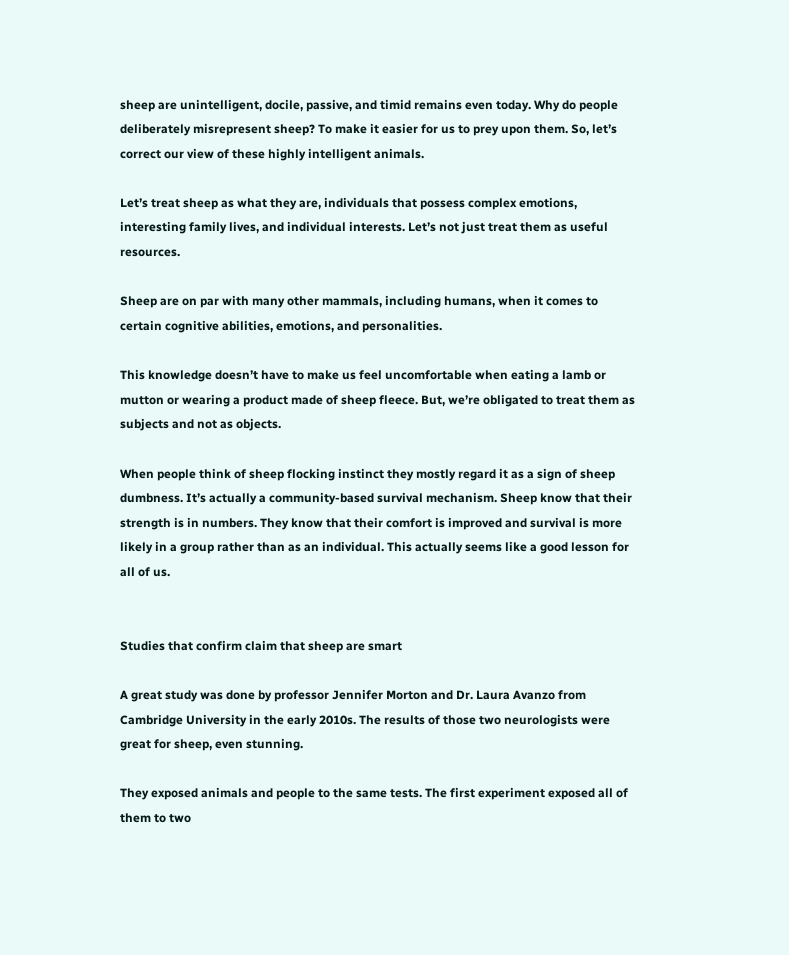sheep are unintelligent, docile, passive, and timid remains even today. Why do people deliberately misrepresent sheep? To make it easier for us to prey upon them. So, let’s correct our view of these highly intelligent animals.

Let’s treat sheep as what they are, individuals that possess complex emotions, interesting family lives, and individual interests. Let’s not just treat them as useful resources.

Sheep are on par with many other mammals, including humans, when it comes to certain cognitive abilities, emotions, and personalities.

This knowledge doesn’t have to make us feel uncomfortable when eating a lamb or mutton or wearing a product made of sheep fleece. But, we’re obligated to treat them as subjects and not as objects.

When people think of sheep flocking instinct they mostly regard it as a sign of sheep dumbness. It’s actually a community-based survival mechanism. Sheep know that their strength is in numbers. They know that their comfort is improved and survival is more likely in a group rather than as an individual. This actually seems like a good lesson for all of us.


Studies that confirm claim that sheep are smart

A great study was done by professor Jennifer Morton and Dr. Laura Avanzo from Cambridge University in the early 2010s. The results of those two neurologists were great for sheep, even stunning.

They exposed animals and people to the same tests. The first experiment exposed all of them to two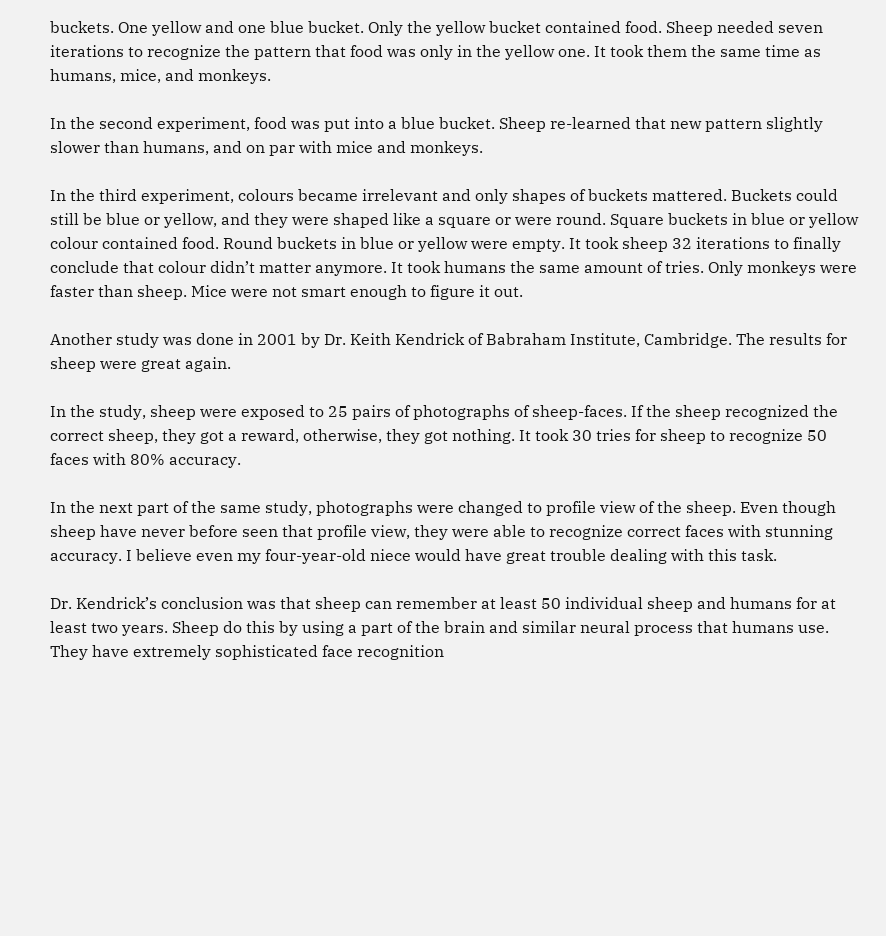buckets. One yellow and one blue bucket. Only the yellow bucket contained food. Sheep needed seven iterations to recognize the pattern that food was only in the yellow one. It took them the same time as humans, mice, and monkeys.

In the second experiment, food was put into a blue bucket. Sheep re-learned that new pattern slightly slower than humans, and on par with mice and monkeys.

In the third experiment, colours became irrelevant and only shapes of buckets mattered. Buckets could still be blue or yellow, and they were shaped like a square or were round. Square buckets in blue or yellow colour contained food. Round buckets in blue or yellow were empty. It took sheep 32 iterations to finally conclude that colour didn’t matter anymore. It took humans the same amount of tries. Only monkeys were faster than sheep. Mice were not smart enough to figure it out.

Another study was done in 2001 by Dr. Keith Kendrick of Babraham Institute, Cambridge. The results for sheep were great again.

In the study, sheep were exposed to 25 pairs of photographs of sheep-faces. If the sheep recognized the correct sheep, they got a reward, otherwise, they got nothing. It took 30 tries for sheep to recognize 50 faces with 80% accuracy.

In the next part of the same study, photographs were changed to profile view of the sheep. Even though sheep have never before seen that profile view, they were able to recognize correct faces with stunning accuracy. I believe even my four-year-old niece would have great trouble dealing with this task.

Dr. Kendrick’s conclusion was that sheep can remember at least 50 individual sheep and humans for at least two years. Sheep do this by using a part of the brain and similar neural process that humans use. They have extremely sophisticated face recognition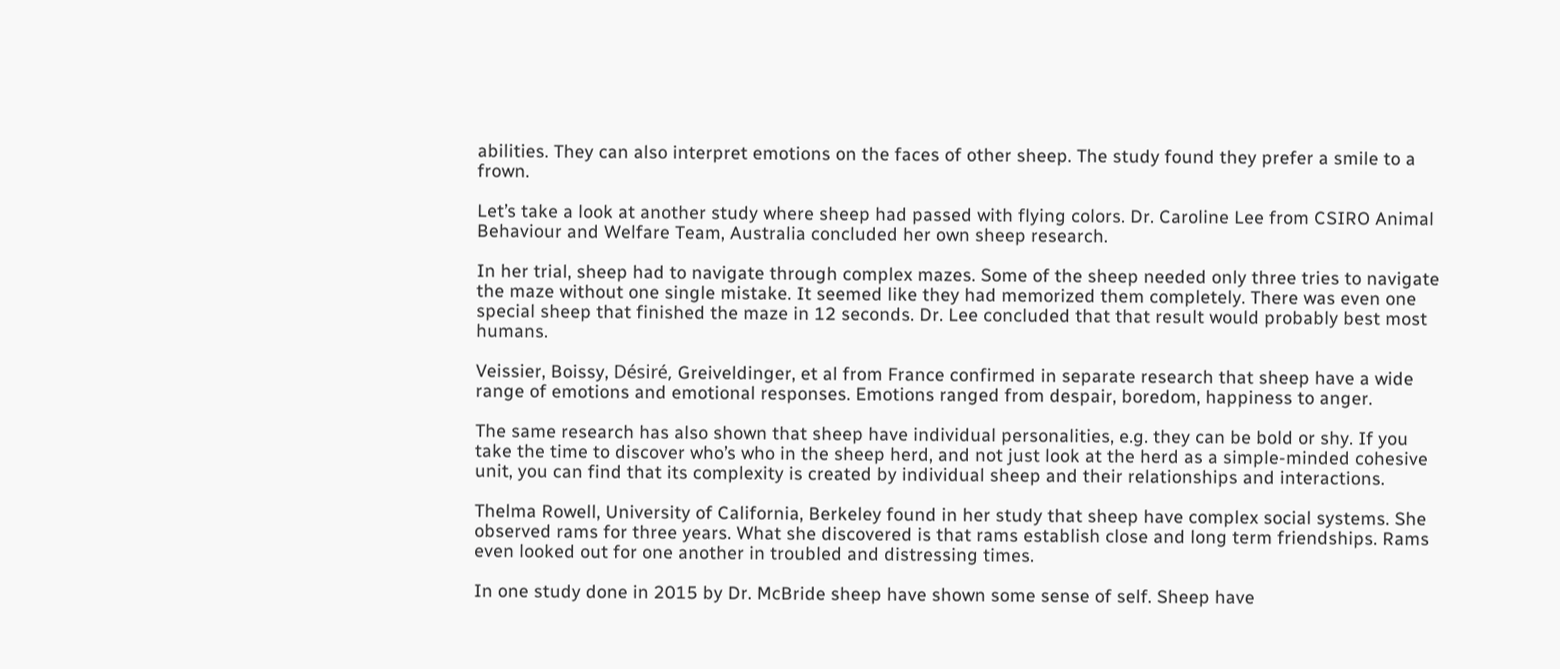abilities. They can also interpret emotions on the faces of other sheep. The study found they prefer a smile to a frown.

Let’s take a look at another study where sheep had passed with flying colors. Dr. Caroline Lee from CSIRO Animal Behaviour and Welfare Team, Australia concluded her own sheep research.

In her trial, sheep had to navigate through complex mazes. Some of the sheep needed only three tries to navigate the maze without one single mistake. It seemed like they had memorized them completely. There was even one special sheep that finished the maze in 12 seconds. Dr. Lee concluded that that result would probably best most humans.

Veissier, Boissy, Désiré, Greiveldinger, et al from France confirmed in separate research that sheep have a wide range of emotions and emotional responses. Emotions ranged from despair, boredom, happiness to anger.

The same research has also shown that sheep have individual personalities, e.g. they can be bold or shy. If you take the time to discover who’s who in the sheep herd, and not just look at the herd as a simple-minded cohesive unit, you can find that its complexity is created by individual sheep and their relationships and interactions.

Thelma Rowell, University of California, Berkeley found in her study that sheep have complex social systems. She observed rams for three years. What she discovered is that rams establish close and long term friendships. Rams even looked out for one another in troubled and distressing times.

In one study done in 2015 by Dr. McBride sheep have shown some sense of self. Sheep have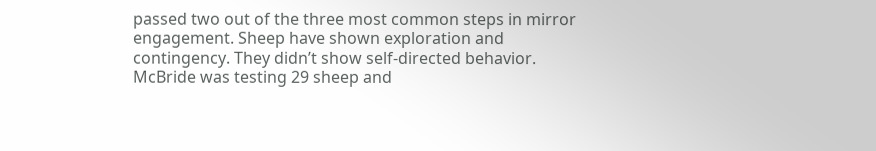passed two out of the three most common steps in mirror engagement. Sheep have shown exploration and contingency. They didn’t show self-directed behavior. McBride was testing 29 sheep and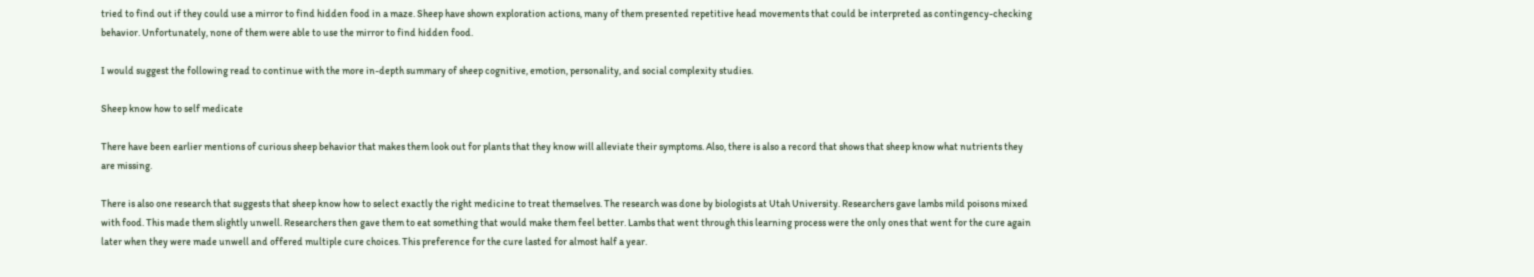tried to find out if they could use a mirror to find hidden food in a maze. Sheep have shown exploration actions, many of them presented repetitive head movements that could be interpreted as contingency-checking behavior. Unfortunately, none of them were able to use the mirror to find hidden food.

I would suggest the following read to continue with the more in-depth summary of sheep cognitive, emotion, personality, and social complexity studies.

Sheep know how to self medicate

There have been earlier mentions of curious sheep behavior that makes them look out for plants that they know will alleviate their symptoms. Also, there is also a record that shows that sheep know what nutrients they are missing.

There is also one research that suggests that sheep know how to select exactly the right medicine to treat themselves. The research was done by biologists at Utah University. Researchers gave lambs mild poisons mixed with food. This made them slightly unwell. Researchers then gave them to eat something that would make them feel better. Lambs that went through this learning process were the only ones that went for the cure again later when they were made unwell and offered multiple cure choices. This preference for the cure lasted for almost half a year.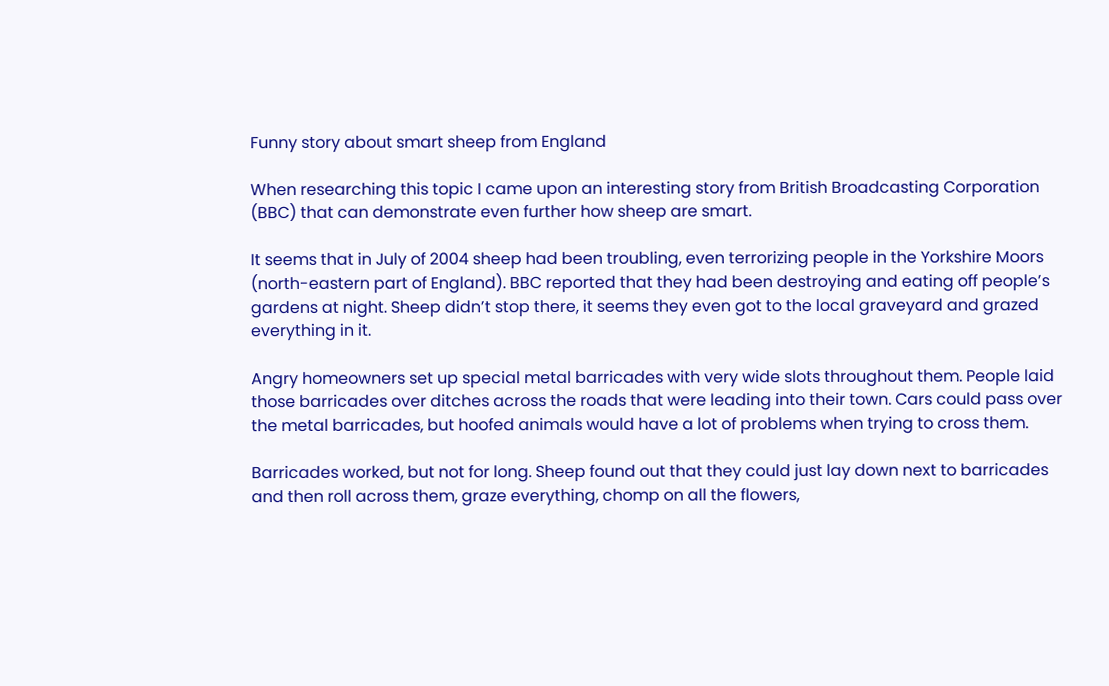Funny story about smart sheep from England

When researching this topic I came upon an interesting story from British Broadcasting Corporation (BBC) that can demonstrate even further how sheep are smart.

It seems that in July of 2004 sheep had been troubling, even terrorizing people in the Yorkshire Moors (north-eastern part of England). BBC reported that they had been destroying and eating off people’s gardens at night. Sheep didn’t stop there, it seems they even got to the local graveyard and grazed everything in it.

Angry homeowners set up special metal barricades with very wide slots throughout them. People laid those barricades over ditches across the roads that were leading into their town. Cars could pass over the metal barricades, but hoofed animals would have a lot of problems when trying to cross them.

Barricades worked, but not for long. Sheep found out that they could just lay down next to barricades and then roll across them, graze everything, chomp on all the flowers,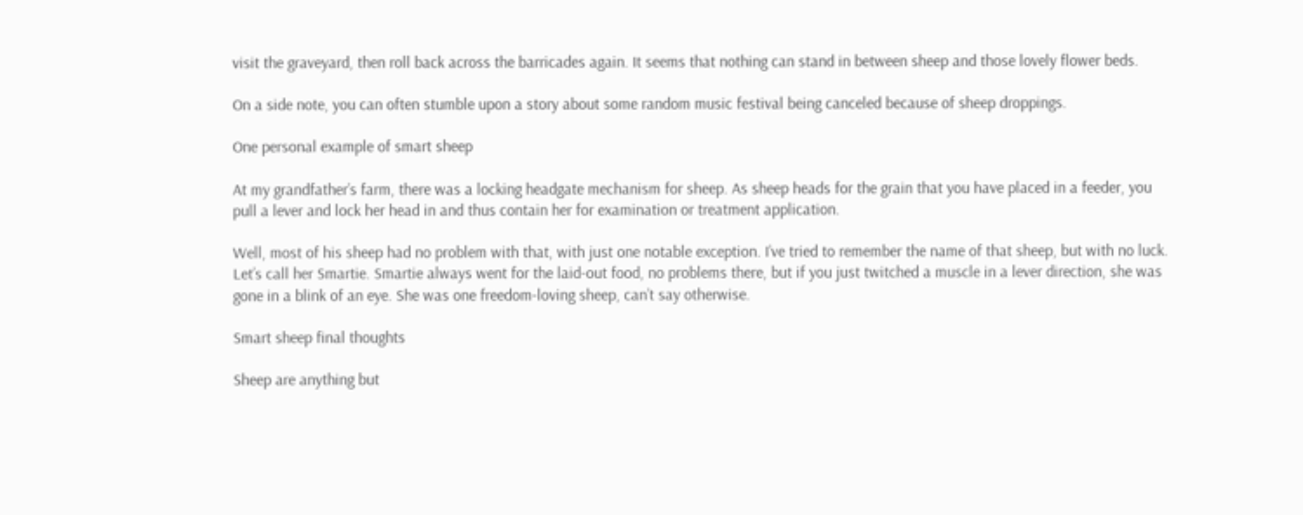visit the graveyard, then roll back across the barricades again. It seems that nothing can stand in between sheep and those lovely flower beds.

On a side note, you can often stumble upon a story about some random music festival being canceled because of sheep droppings.

One personal example of smart sheep

At my grandfather’s farm, there was a locking headgate mechanism for sheep. As sheep heads for the grain that you have placed in a feeder, you pull a lever and lock her head in and thus contain her for examination or treatment application.

Well, most of his sheep had no problem with that, with just one notable exception. I’ve tried to remember the name of that sheep, but with no luck. Let’s call her Smartie. Smartie always went for the laid-out food, no problems there, but if you just twitched a muscle in a lever direction, she was gone in a blink of an eye. She was one freedom-loving sheep, can’t say otherwise.

Smart sheep final thoughts

Sheep are anything but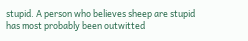stupid. A person who believes sheep are stupid has most probably been outwitted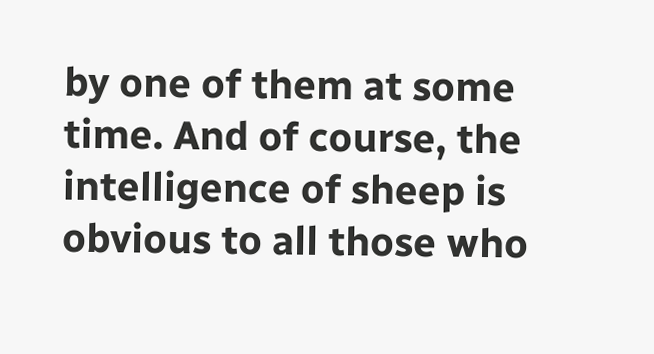by one of them at some time. And of course, the intelligence of sheep is obvious to all those who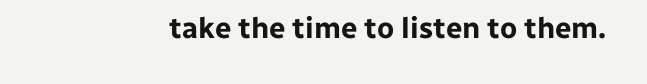take the time to listen to them.